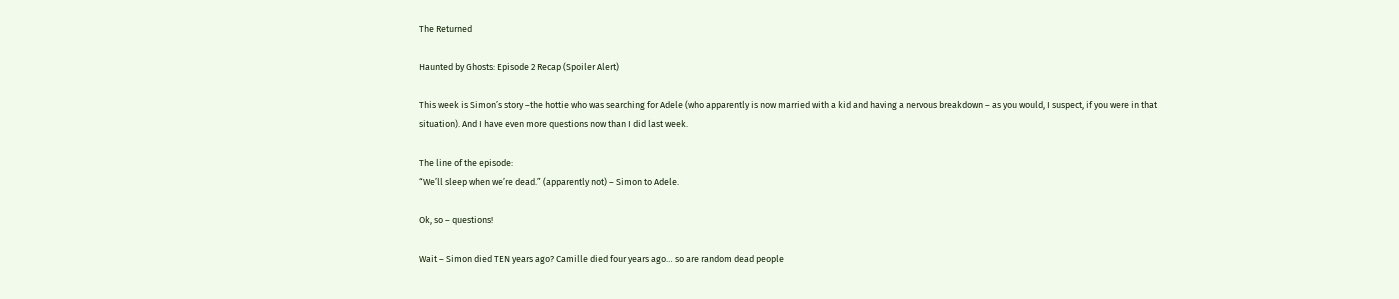The Returned

Haunted by Ghosts: Episode 2 Recap (Spoiler Alert)

This week is Simon’s story –the hottie who was searching for Adele (who apparently is now married with a kid and having a nervous breakdown – as you would, I suspect, if you were in that situation). And I have even more questions now than I did last week.

The line of the episode:
“We’ll sleep when we’re dead.” (apparently not) – Simon to Adele.

Ok, so – questions!

Wait – Simon died TEN years ago? Camille died four years ago… so are random dead people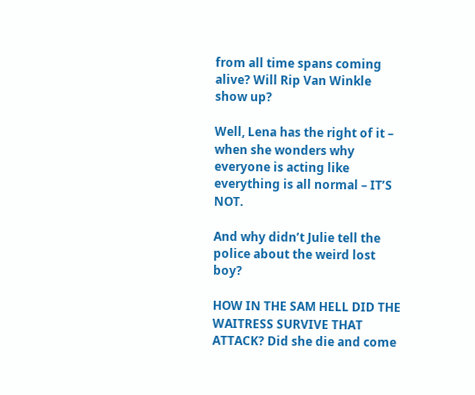from all time spans coming alive? Will Rip Van Winkle show up?

Well, Lena has the right of it – when she wonders why everyone is acting like everything is all normal – IT’S NOT.

And why didn’t Julie tell the police about the weird lost boy?

HOW IN THE SAM HELL DID THE WAITRESS SURVIVE THAT ATTACK? Did she die and come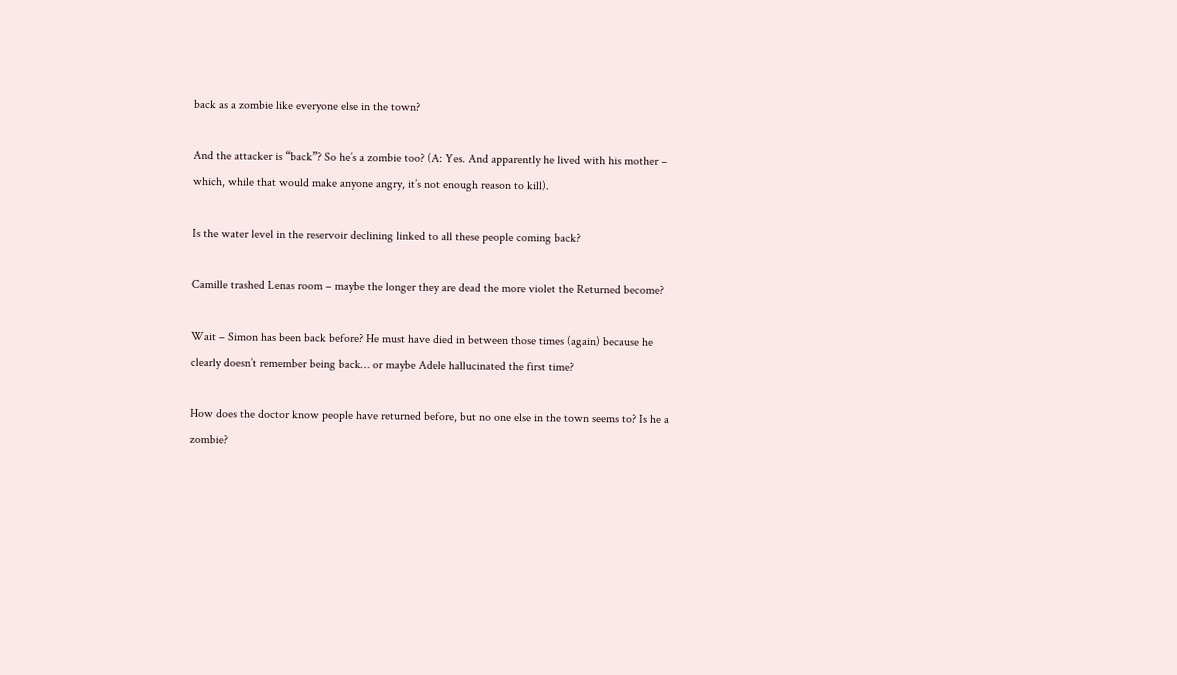back as a zombie like everyone else in the town?

And the attacker is “back”? So he’s a zombie too? (A: Yes. And apparently he lived with his mother – which, while that would make anyone angry, it’s not enough reason to kill).

Is the water level in the reservoir declining linked to all these people coming back?

Camille trashed Lenas room – maybe the longer they are dead the more violet the Returned become?

Wait – Simon has been back before? He must have died in between those times (again) because he clearly doesn’t remember being back… or maybe Adele hallucinated the first time?

How does the doctor know people have returned before, but no one else in the town seems to? Is he a zombie?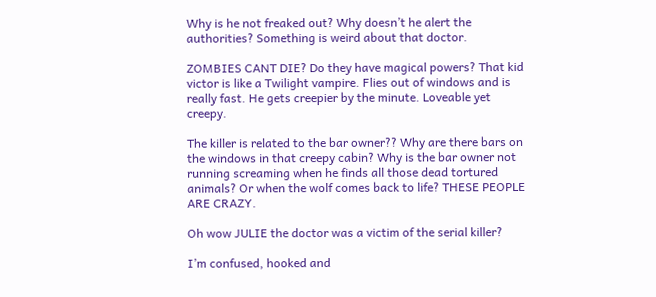Why is he not freaked out? Why doesn’t he alert the authorities? Something is weird about that doctor.

ZOMBIES CANT DIE? Do they have magical powers? That kid victor is like a Twilight vampire. Flies out of windows and is really fast. He gets creepier by the minute. Loveable yet creepy.

The killer is related to the bar owner?? Why are there bars on the windows in that creepy cabin? Why is the bar owner not running screaming when he finds all those dead tortured animals? Or when the wolf comes back to life? THESE PEOPLE ARE CRAZY.

Oh wow JULIE the doctor was a victim of the serial killer?

I’m confused, hooked and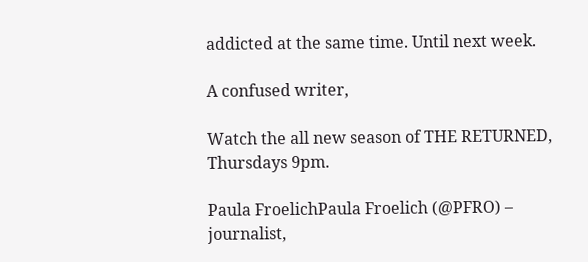addicted at the same time. Until next week.

A confused writer,

Watch the all new season of THE RETURNED, Thursdays 9pm.

Paula FroelichPaula Froelich (@PFRO) – journalist,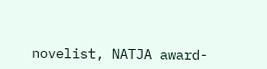novelist, NATJA award-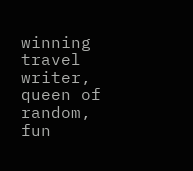winning travel writer, queen of random, fun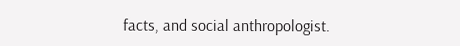facts, and social anthropologist.